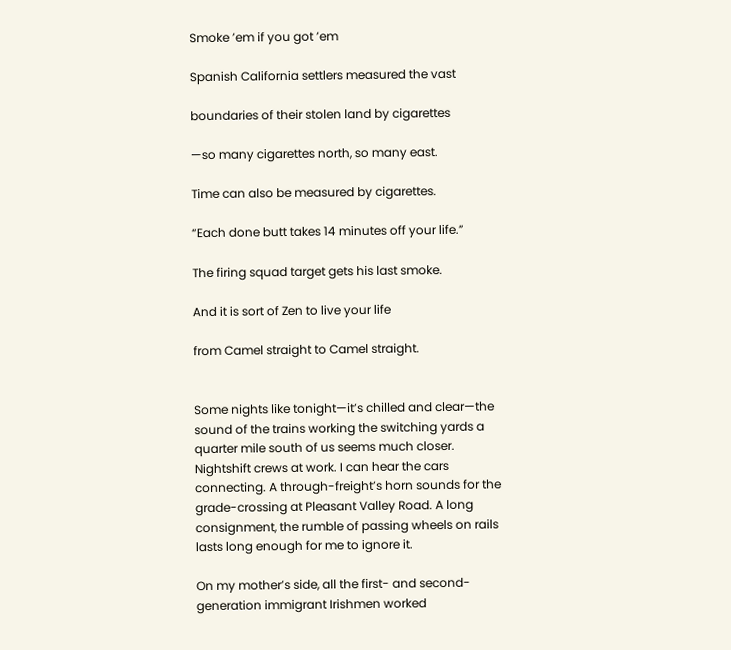Smoke ’em if you got ’em

Spanish California settlers measured the vast

boundaries of their stolen land by cigarettes

—so many cigarettes north, so many east.

Time can also be measured by cigarettes.

“Each done butt takes 14 minutes off your life.”

The firing squad target gets his last smoke.

And it is sort of Zen to live your life

from Camel straight to Camel straight.


Some nights like tonight—it’s chilled and clear—the sound of the trains working the switching yards a quarter mile south of us seems much closer. Nightshift crews at work. I can hear the cars connecting. A through-freight’s horn sounds for the grade-crossing at Pleasant Valley Road. A long consignment, the rumble of passing wheels on rails lasts long enough for me to ignore it.

On my mother’s side, all the first- and second-generation immigrant Irishmen worked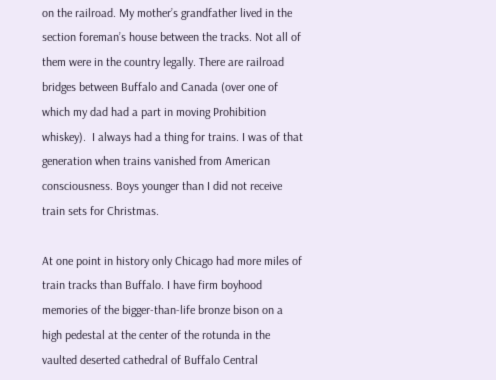on the railroad. My mother’s grandfather lived in the section foreman’s house between the tracks. Not all of them were in the country legally. There are railroad bridges between Buffalo and Canada (over one of which my dad had a part in moving Prohibition whiskey).  I always had a thing for trains. I was of that generation when trains vanished from American consciousness. Boys younger than I did not receive train sets for Christmas.

At one point in history only Chicago had more miles of train tracks than Buffalo. I have firm boyhood memories of the bigger-than-life bronze bison on a high pedestal at the center of the rotunda in the vaulted deserted cathedral of Buffalo Central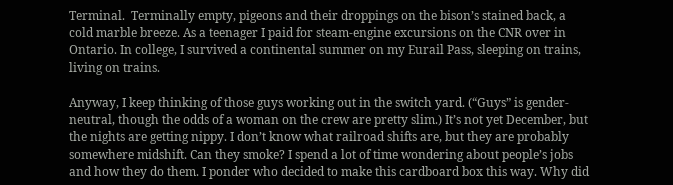Terminal.  Terminally empty, pigeons and their droppings on the bison’s stained back, a cold marble breeze. As a teenager I paid for steam-engine excursions on the CNR over in Ontario. In college, I survived a continental summer on my Eurail Pass, sleeping on trains, living on trains.

Anyway, I keep thinking of those guys working out in the switch yard. (“Guys” is gender-neutral, though the odds of a woman on the crew are pretty slim.) It’s not yet December, but the nights are getting nippy. I don’t know what railroad shifts are, but they are probably somewhere midshift. Can they smoke? I spend a lot of time wondering about people’s jobs and how they do them. I ponder who decided to make this cardboard box this way. Why did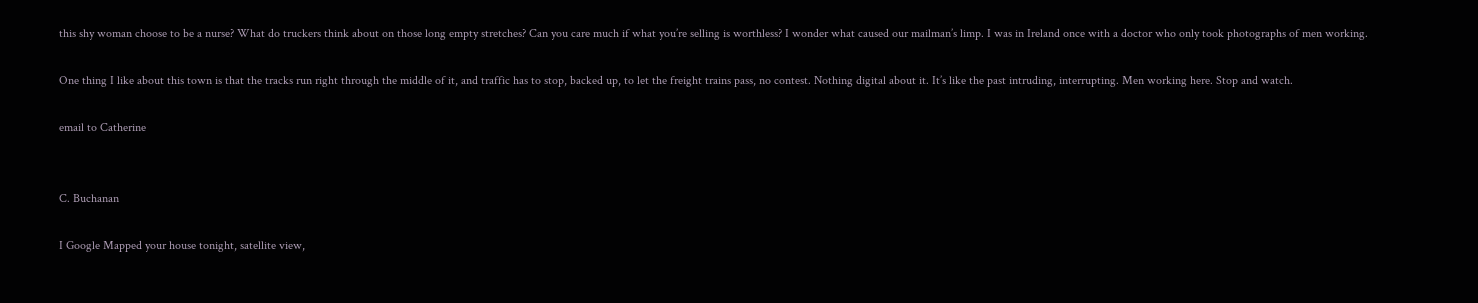this shy woman choose to be a nurse? What do truckers think about on those long empty stretches? Can you care much if what you’re selling is worthless? I wonder what caused our mailman’s limp. I was in Ireland once with a doctor who only took photographs of men working.

One thing I like about this town is that the tracks run right through the middle of it, and traffic has to stop, backed up, to let the freight trains pass, no contest. Nothing digital about it. It’s like the past intruding, interrupting. Men working here. Stop and watch.

email to Catherine


C. Buchanan

I Google Mapped your house tonight, satellite view,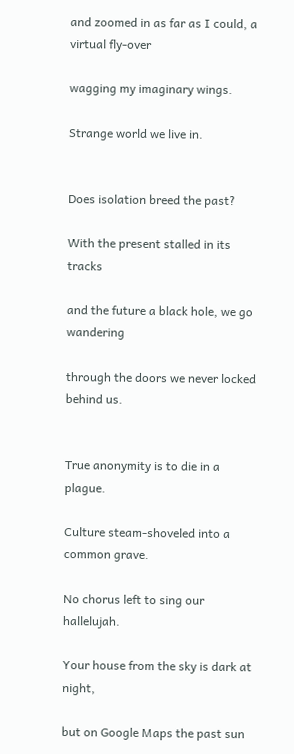and zoomed in as far as I could, a virtual fly-over

wagging my imaginary wings.

Strange world we live in.


Does isolation breed the past?

With the present stalled in its tracks

and the future a black hole, we go wandering

through the doors we never locked behind us.


True anonymity is to die in a plague.

Culture steam-shoveled into a common grave.

No chorus left to sing our hallelujah.

Your house from the sky is dark at night,

but on Google Maps the past sun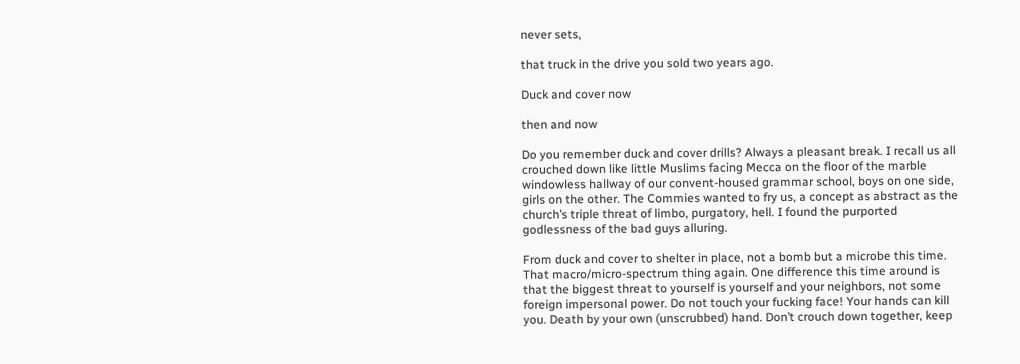never sets,

that truck in the drive you sold two years ago.

Duck and cover now

then and now

Do you remember duck and cover drills? Always a pleasant break. I recall us all crouched down like little Muslims facing Mecca on the floor of the marble windowless hallway of our convent-housed grammar school, boys on one side, girls on the other. The Commies wanted to fry us, a concept as abstract as the church’s triple threat of limbo, purgatory, hell. I found the purported godlessness of the bad guys alluring.

From duck and cover to shelter in place, not a bomb but a microbe this time. That macro/micro-spectrum thing again. One difference this time around is that the biggest threat to yourself is yourself and your neighbors, not some foreign impersonal power. Do not touch your fucking face! Your hands can kill you. Death by your own (unscrubbed) hand. Don’t crouch down together, keep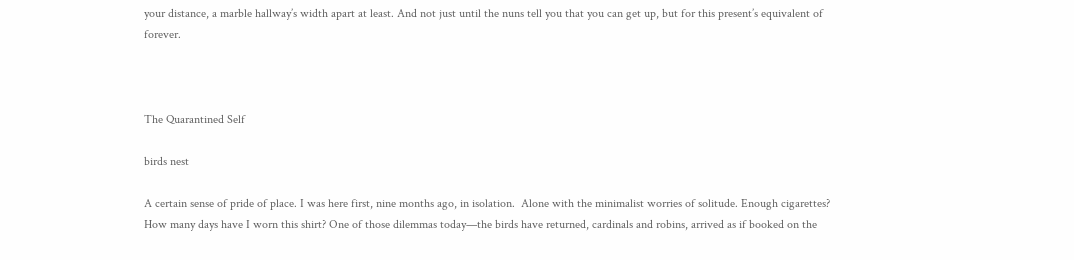your distance, a marble hallway’s width apart at least. And not just until the nuns tell you that you can get up, but for this present’s equivalent of forever.



The Quarantined Self

birds nest

A certain sense of pride of place. I was here first, nine months ago, in isolation.  Alone with the minimalist worries of solitude. Enough cigarettes? How many days have I worn this shirt? One of those dilemmas today—the birds have returned, cardinals and robins, arrived as if booked on the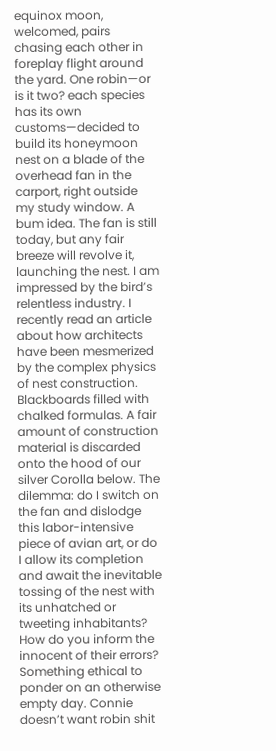equinox moon, welcomed, pairs chasing each other in foreplay flight around the yard. One robin—or is it two? each species has its own customs—decided to build its honeymoon nest on a blade of the overhead fan in the carport, right outside my study window. A bum idea. The fan is still today, but any fair breeze will revolve it, launching the nest. I am impressed by the bird’s relentless industry. I recently read an article about how architects have been mesmerized by the complex physics of nest construction. Blackboards filled with chalked formulas. A fair amount of construction material is discarded onto the hood of our silver Corolla below. The dilemma: do I switch on the fan and dislodge this labor-intensive piece of avian art, or do I allow its completion and await the inevitable tossing of the nest with its unhatched or tweeting inhabitants? How do you inform the innocent of their errors? Something ethical to ponder on an otherwise empty day. Connie doesn’t want robin shit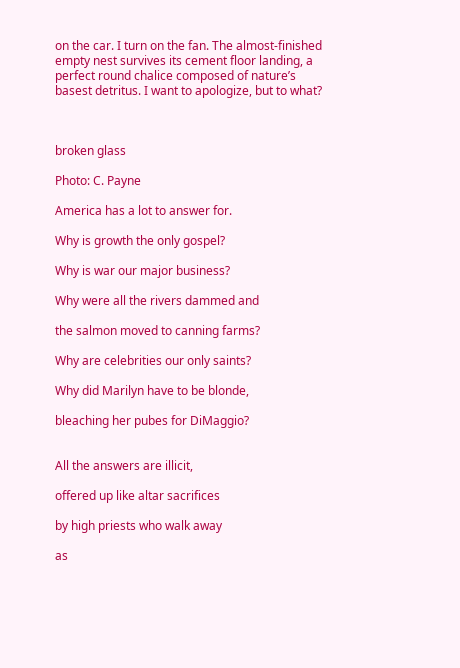on the car. I turn on the fan. The almost-finished empty nest survives its cement floor landing, a perfect round chalice composed of nature’s basest detritus. I want to apologize, but to what?



broken glass

Photo: C. Payne

America has a lot to answer for.

Why is growth the only gospel?

Why is war our major business?

Why were all the rivers dammed and

the salmon moved to canning farms?

Why are celebrities our only saints?

Why did Marilyn have to be blonde,

bleaching her pubes for DiMaggio?


All the answers are illicit,

offered up like altar sacrifices

by high priests who walk away

as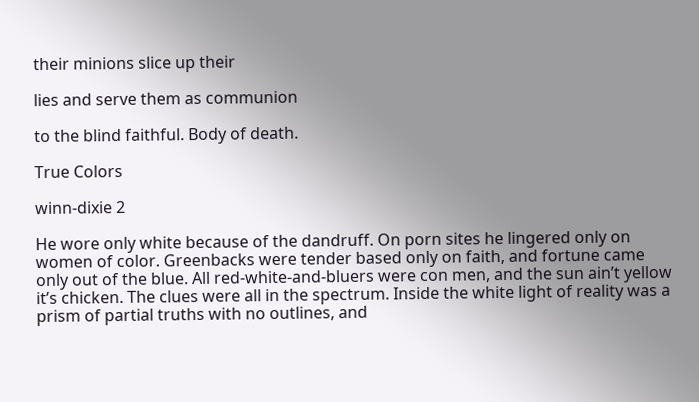their minions slice up their

lies and serve them as communion

to the blind faithful. Body of death.

True Colors

winn-dixie 2

He wore only white because of the dandruff. On porn sites he lingered only on women of color. Greenbacks were tender based only on faith, and fortune came only out of the blue. All red-white-and-bluers were con men, and the sun ain’t yellow it’s chicken. The clues were all in the spectrum. Inside the white light of reality was a prism of partial truths with no outlines, and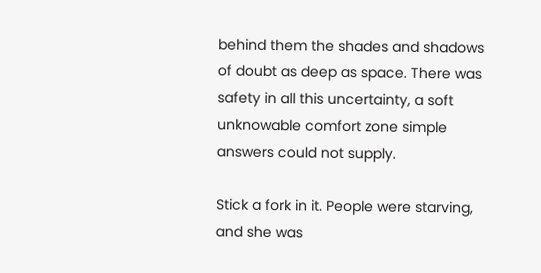behind them the shades and shadows of doubt as deep as space. There was safety in all this uncertainty, a soft unknowable comfort zone simple answers could not supply.

Stick a fork in it. People were starving, and she was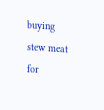buying stew meat for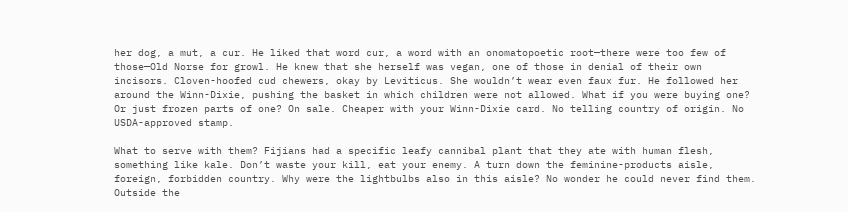her dog, a mut, a cur. He liked that word cur, a word with an onomatopoetic root—there were too few of those—Old Norse for growl. He knew that she herself was vegan, one of those in denial of their own incisors. Cloven-hoofed cud chewers, okay by Leviticus. She wouldn’t wear even faux fur. He followed her around the Winn-Dixie, pushing the basket in which children were not allowed. What if you were buying one? Or just frozen parts of one? On sale. Cheaper with your Winn-Dixie card. No telling country of origin. No USDA-approved stamp.

What to serve with them? Fijians had a specific leafy cannibal plant that they ate with human flesh, something like kale. Don’t waste your kill, eat your enemy. A turn down the feminine-products aisle, foreign, forbidden country. Why were the lightbulbs also in this aisle? No wonder he could never find them. Outside the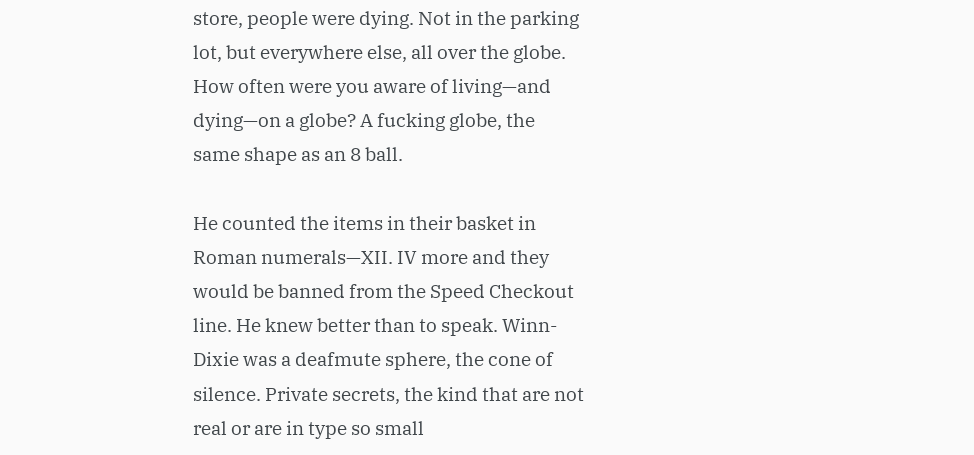store, people were dying. Not in the parking lot, but everywhere else, all over the globe. How often were you aware of living—and dying—on a globe? A fucking globe, the same shape as an 8 ball.

He counted the items in their basket in Roman numerals—XII. IV more and they would be banned from the Speed Checkout line. He knew better than to speak. Winn-Dixie was a deafmute sphere, the cone of silence. Private secrets, the kind that are not real or are in type so small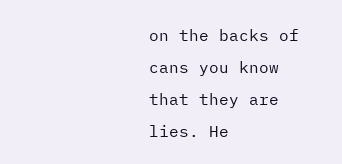on the backs of cans you know that they are lies. He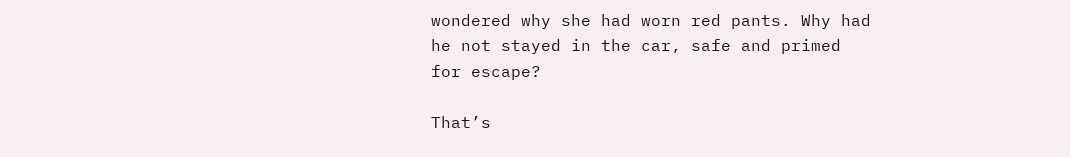wondered why she had worn red pants. Why had he not stayed in the car, safe and primed for escape?

That’s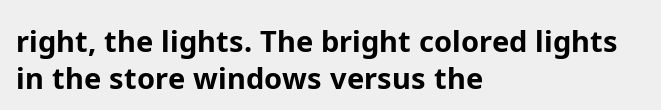right, the lights. The bright colored lights in the store windows versus the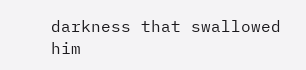darkness that swallowed him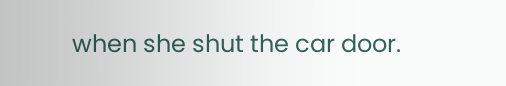when she shut the car door.